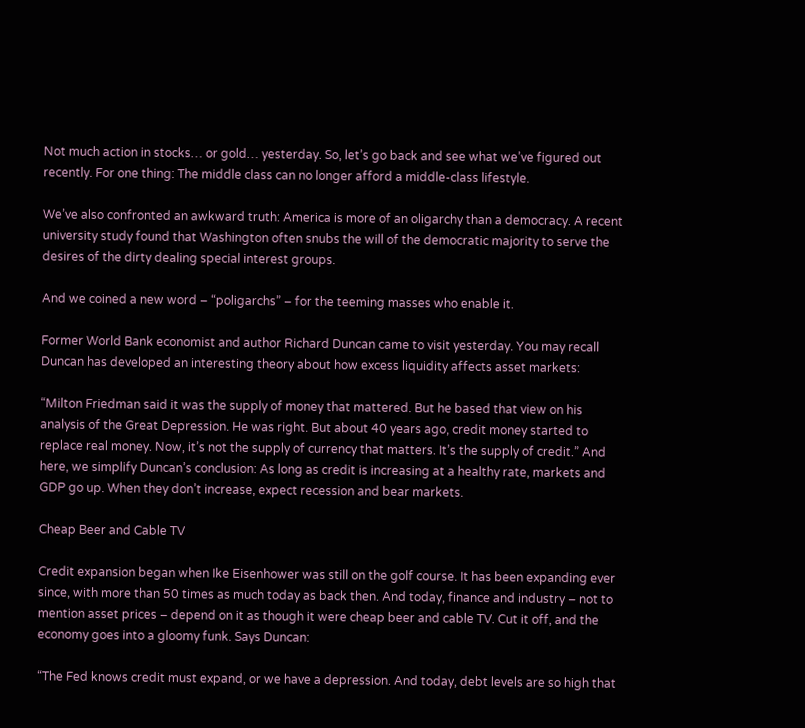Not much action in stocks… or gold… yesterday. So, let’s go back and see what we’ve figured out recently. For one thing: The middle class can no longer afford a middle-class lifestyle.

We’ve also confronted an awkward truth: America is more of an oligarchy than a democracy. A recent university study found that Washington often snubs the will of the democratic majority to serve the desires of the dirty dealing special interest groups.

And we coined a new word – “poligarchs” – for the teeming masses who enable it.

Former World Bank economist and author Richard Duncan came to visit yesterday. You may recall Duncan has developed an interesting theory about how excess liquidity affects asset markets:

“Milton Friedman said it was the supply of money that mattered. But he based that view on his analysis of the Great Depression. He was right. But about 40 years ago, credit money started to replace real money. Now, it’s not the supply of currency that matters. It’s the supply of credit.” And here, we simplify Duncan’s conclusion: As long as credit is increasing at a healthy rate, markets and GDP go up. When they don’t increase, expect recession and bear markets.

Cheap Beer and Cable TV

Credit expansion began when Ike Eisenhower was still on the golf course. It has been expanding ever since, with more than 50 times as much today as back then. And today, finance and industry – not to mention asset prices – depend on it as though it were cheap beer and cable TV. Cut it off, and the economy goes into a gloomy funk. Says Duncan:

“The Fed knows credit must expand, or we have a depression. And today, debt levels are so high that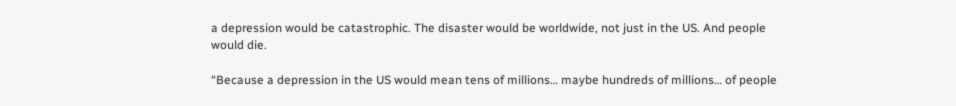a depression would be catastrophic. The disaster would be worldwide, not just in the US. And people would die.

“Because a depression in the US would mean tens of millions… maybe hundreds of millions… of people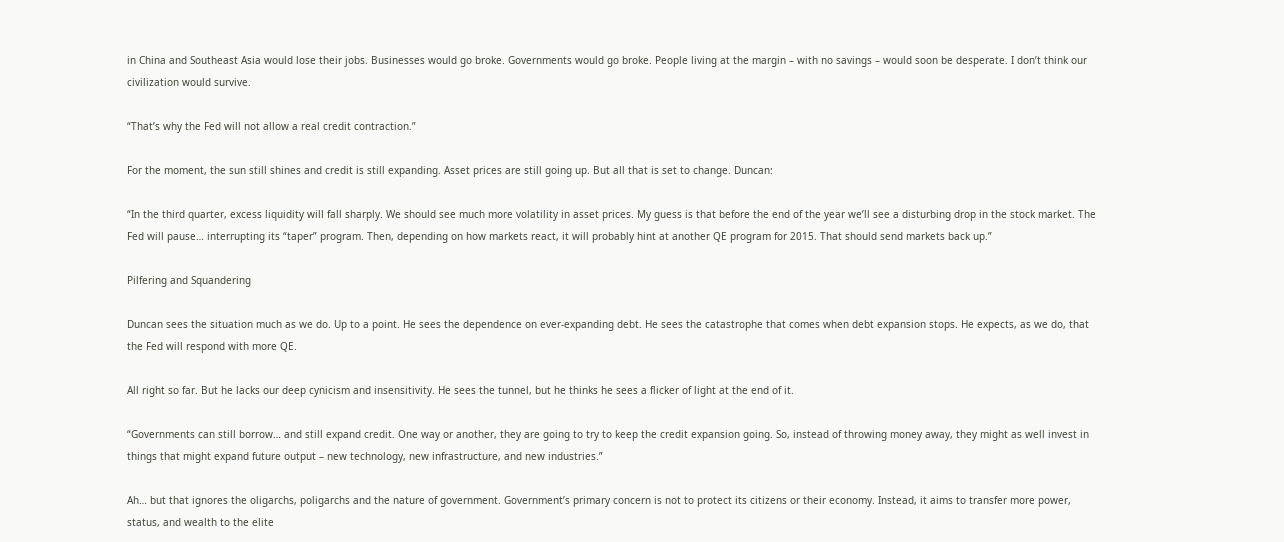in China and Southeast Asia would lose their jobs. Businesses would go broke. Governments would go broke. People living at the margin – with no savings – would soon be desperate. I don’t think our civilization would survive.

“That’s why the Fed will not allow a real credit contraction.”

For the moment, the sun still shines and credit is still expanding. Asset prices are still going up. But all that is set to change. Duncan:

“In the third quarter, excess liquidity will fall sharply. We should see much more volatility in asset prices. My guess is that before the end of the year we’ll see a disturbing drop in the stock market. The Fed will pause… interrupting its “taper” program. Then, depending on how markets react, it will probably hint at another QE program for 2015. That should send markets back up.”

Pilfering and Squandering

Duncan sees the situation much as we do. Up to a point. He sees the dependence on ever-expanding debt. He sees the catastrophe that comes when debt expansion stops. He expects, as we do, that the Fed will respond with more QE.

All right so far. But he lacks our deep cynicism and insensitivity. He sees the tunnel, but he thinks he sees a flicker of light at the end of it.

“Governments can still borrow… and still expand credit. One way or another, they are going to try to keep the credit expansion going. So, instead of throwing money away, they might as well invest in things that might expand future output – new technology, new infrastructure, and new industries.”

Ah… but that ignores the oligarchs, poligarchs and the nature of government. Government’s primary concern is not to protect its citizens or their economy. Instead, it aims to transfer more power, status, and wealth to the elite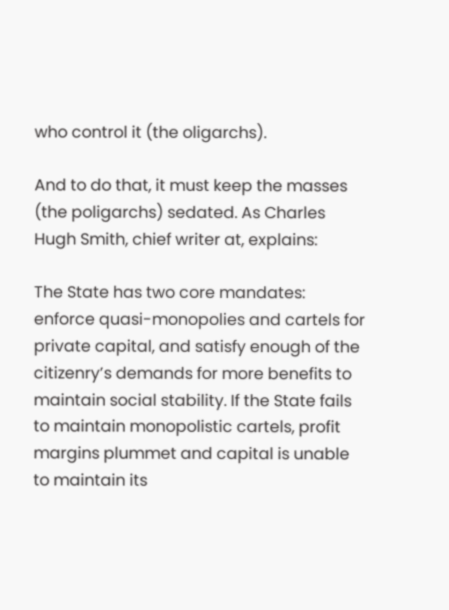who control it (the oligarchs).

And to do that, it must keep the masses (the poligarchs) sedated. As Charles Hugh Smith, chief writer at, explains:

The State has two core mandates: enforce quasi-monopolies and cartels for private capital, and satisfy enough of the citizenry’s demands for more benefits to maintain social stability. If the State fails to maintain monopolistic cartels, profit margins plummet and capital is unable to maintain its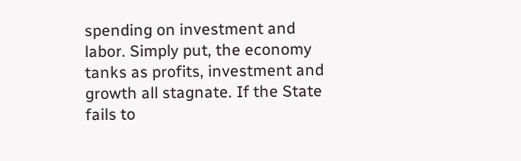spending on investment and labor. Simply put, the economy tanks as profits, investment and growth all stagnate. If the State fails to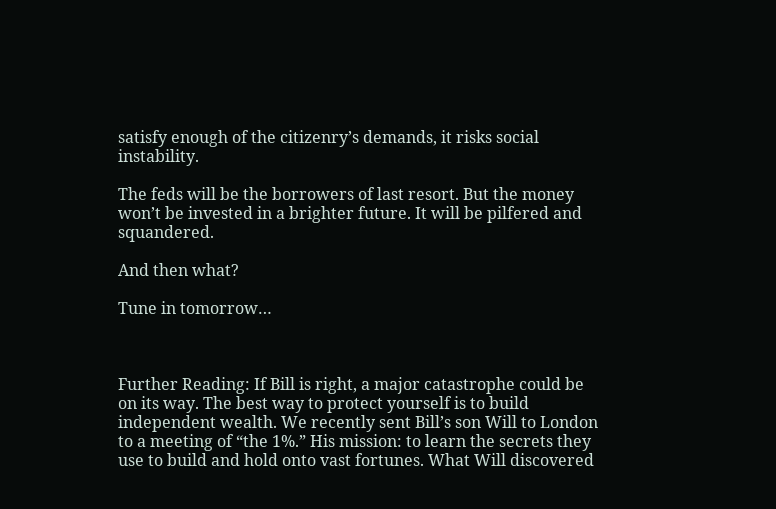satisfy enough of the citizenry’s demands, it risks social instability.

The feds will be the borrowers of last resort. But the money won’t be invested in a brighter future. It will be pilfered and squandered.

And then what?

Tune in tomorrow…



Further Reading: If Bill is right, a major catastrophe could be on its way. The best way to protect yourself is to build independent wealth. We recently sent Bill’s son Will to London to a meeting of “the 1%.” His mission: to learn the secrets they use to build and hold onto vast fortunes. What Will discovered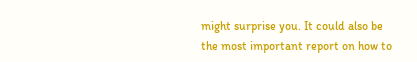might surprise you. It could also be the most important report on how to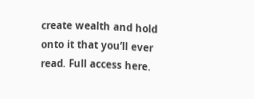create wealth and hold onto it that you’ll ever read. Full access here.